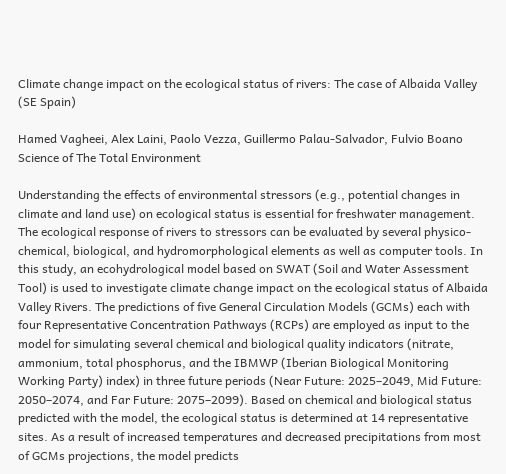Climate change impact on the ecological status of rivers: The case of Albaida Valley (SE Spain)

Hamed Vagheei, Alex Laini, Paolo Vezza, Guillermo Palau-Salvador, Fulvio Boano
Science of The Total Environment

Understanding the effects of environmental stressors (e.g., potential changes in climate and land use) on ecological status is essential for freshwater management. The ecological response of rivers to stressors can be evaluated by several physico-chemical, biological, and hydromorphological elements as well as computer tools. In this study, an ecohydrological model based on SWAT (Soil and Water Assessment Tool) is used to investigate climate change impact on the ecological status of Albaida Valley Rivers. The predictions of five General Circulation Models (GCMs) each with four Representative Concentration Pathways (RCPs) are employed as input to the model for simulating several chemical and biological quality indicators (nitrate, ammonium, total phosphorus, and the IBMWP (Iberian Biological Monitoring Working Party) index) in three future periods (Near Future: 2025–2049, Mid Future: 2050–2074, and Far Future: 2075–2099). Based on chemical and biological status predicted with the model, the ecological status is determined at 14 representative sites. As a result of increased temperatures and decreased precipitations from most of GCMs projections, the model predicts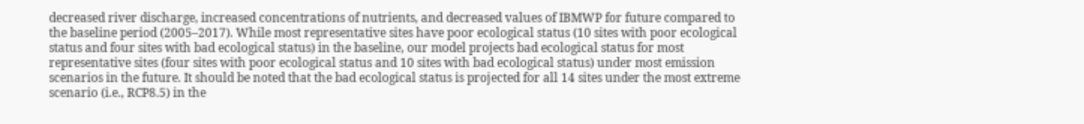decreased river discharge, increased concentrations of nutrients, and decreased values of IBMWP for future compared to the baseline period (2005–2017). While most representative sites have poor ecological status (10 sites with poor ecological status and four sites with bad ecological status) in the baseline, our model projects bad ecological status for most representative sites (four sites with poor ecological status and 10 sites with bad ecological status) under most emission scenarios in the future. It should be noted that the bad ecological status is projected for all 14 sites under the most extreme scenario (i.e., RCP8.5) in the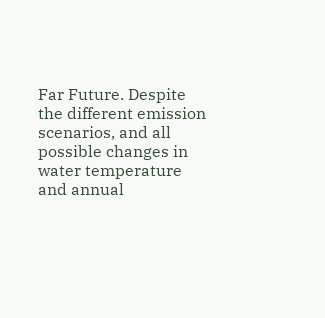Far Future. Despite the different emission scenarios, and all possible changes in water temperature and annual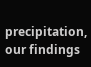precipitation, our findings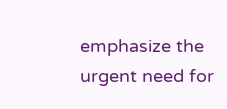emphasize the urgent need for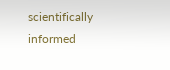scientifically informed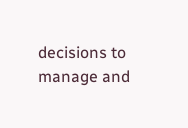decisions to manage and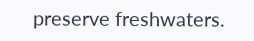preserve freshwaters.